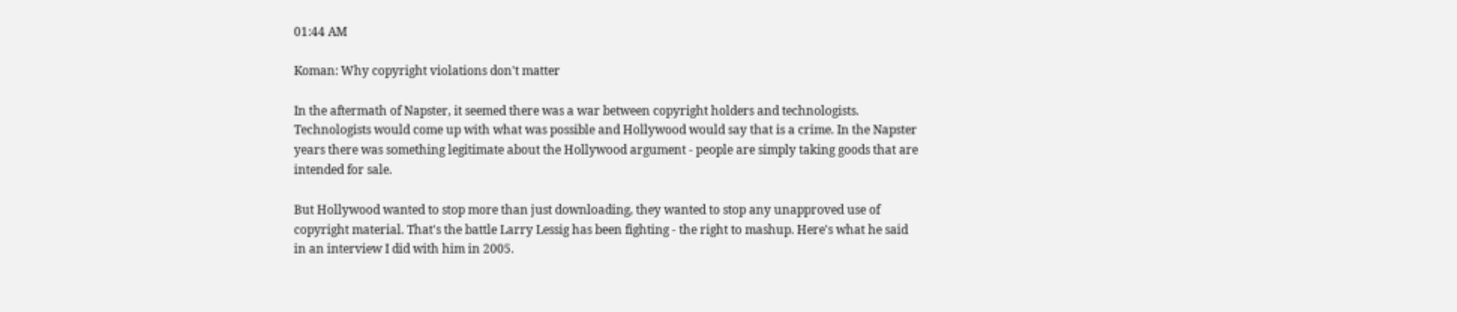01:44 AM

Koman: Why copyright violations don't matter

In the aftermath of Napster, it seemed there was a war between copyright holders and technologists. Technologists would come up with what was possible and Hollywood would say that is a crime. In the Napster years there was something legitimate about the Hollywood argument - people are simply taking goods that are intended for sale.

But Hollywood wanted to stop more than just downloading, they wanted to stop any unapproved use of copyright material. That's the battle Larry Lessig has been fighting - the right to mashup. Here's what he said in an interview I did with him in 2005.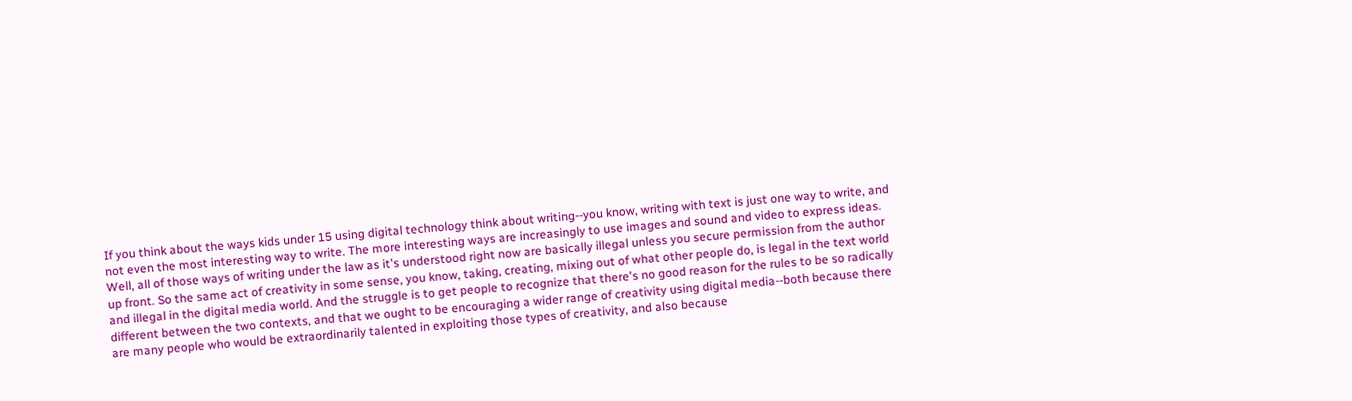If you think about the ways kids under 15 using digital technology think about writing--you know, writing with text is just one way to write, and not even the most interesting way to write. The more interesting ways are increasingly to use images and sound and video to express ideas. Well, all of those ways of writing under the law as it's understood right now are basically illegal unless you secure permission from the author up front. So the same act of creativity in some sense, you know, taking, creating, mixing out of what other people do, is legal in the text world and illegal in the digital media world. And the struggle is to get people to recognize that there's no good reason for the rules to be so radically different between the two contexts, and that we ought to be encouraging a wider range of creativity using digital media--both because there are many people who would be extraordinarily talented in exploiting those types of creativity, and also because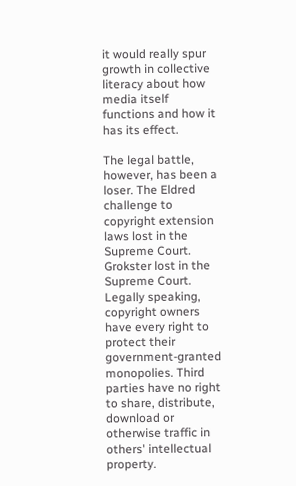it would really spur growth in collective literacy about how media itself functions and how it has its effect.

The legal battle, however, has been a loser. The Eldred challenge to copyright extension laws lost in the Supreme Court. Grokster lost in the Supreme Court. Legally speaking, copyright owners have every right to protect their government-granted monopolies. Third parties have no right to share, distribute, download or otherwise traffic in others' intellectual property.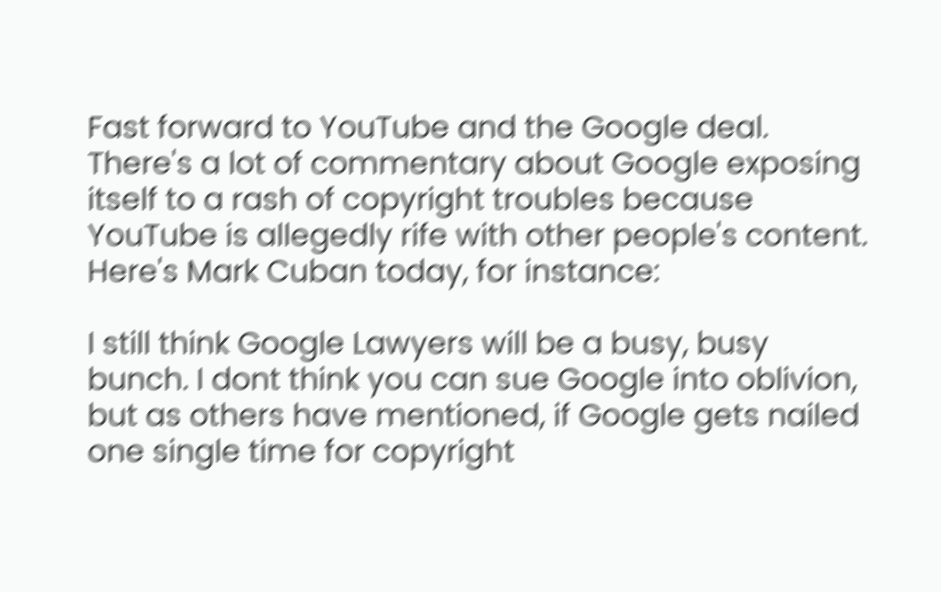Fast forward to YouTube and the Google deal. There's a lot of commentary about Google exposing itself to a rash of copyright troubles because YouTube is allegedly rife with other people's content. Here's Mark Cuban today, for instance:

I still think Google Lawyers will be a busy, busy bunch. I dont think you can sue Google into oblivion, but as others have mentioned, if Google gets nailed one single time for copyright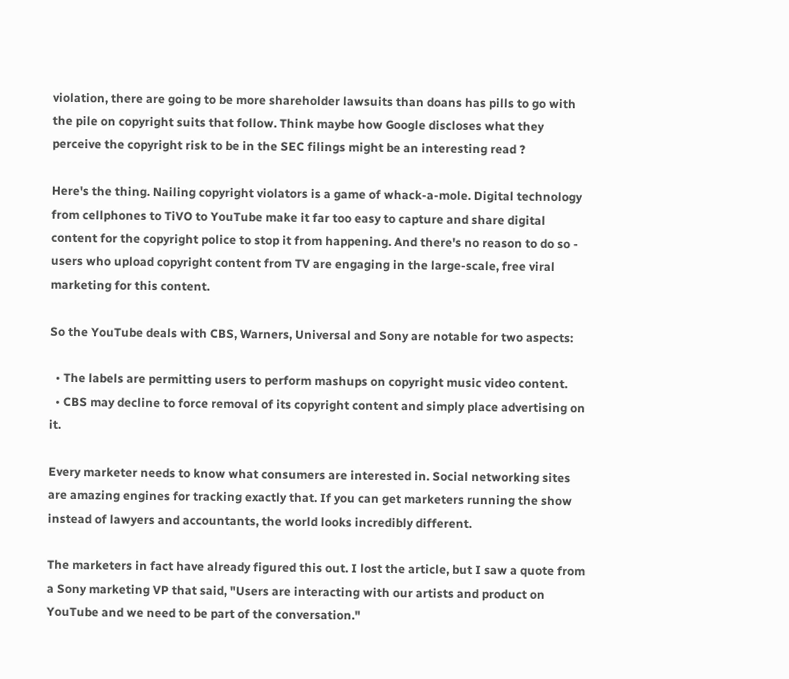violation, there are going to be more shareholder lawsuits than doans has pills to go with the pile on copyright suits that follow. Think maybe how Google discloses what they perceive the copyright risk to be in the SEC filings might be an interesting read ?

Here's the thing. Nailing copyright violators is a game of whack-a-mole. Digital technology from cellphones to TiVO to YouTube make it far too easy to capture and share digital content for the copyright police to stop it from happening. And there's no reason to do so - users who upload copyright content from TV are engaging in the large-scale, free viral marketing for this content.

So the YouTube deals with CBS, Warners, Universal and Sony are notable for two aspects:

  • The labels are permitting users to perform mashups on copyright music video content.
  • CBS may decline to force removal of its copyright content and simply place advertising on it.

Every marketer needs to know what consumers are interested in. Social networking sites are amazing engines for tracking exactly that. If you can get marketers running the show instead of lawyers and accountants, the world looks incredibly different.

The marketers in fact have already figured this out. I lost the article, but I saw a quote from a Sony marketing VP that said, "Users are interacting with our artists and product on YouTube and we need to be part of the conversation."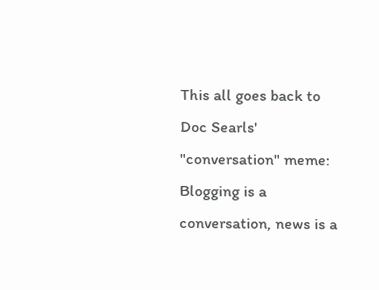This all goes back to Doc Searls' "conversation" meme: Blogging is a conversation, news is a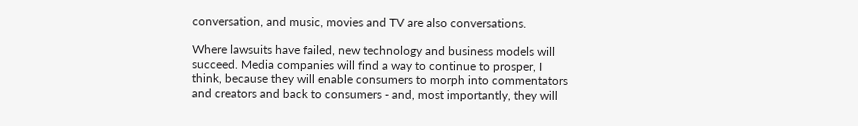conversation, and music, movies and TV are also conversations.

Where lawsuits have failed, new technology and business models will succeed. Media companies will find a way to continue to prosper, I think, because they will enable consumers to morph into commentators and creators and back to consumers - and, most importantly, they will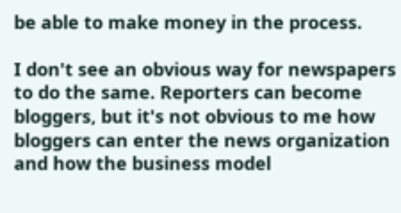be able to make money in the process.

I don't see an obvious way for newspapers to do the same. Reporters can become bloggers, but it's not obvious to me how bloggers can enter the news organization and how the business model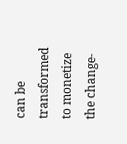can be transformed to monetize the change-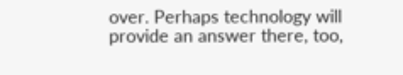over. Perhaps technology will provide an answer there, too,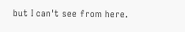but I can't see from here.